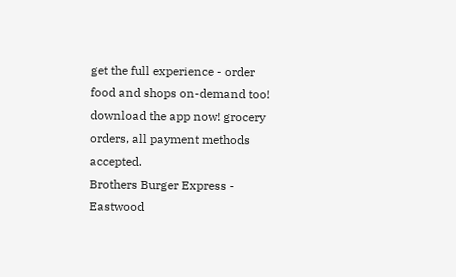get the full experience - order food and shops on-demand too! download the app now! grocery orders, all payment methods accepted.
Brothers Burger Express - Eastwood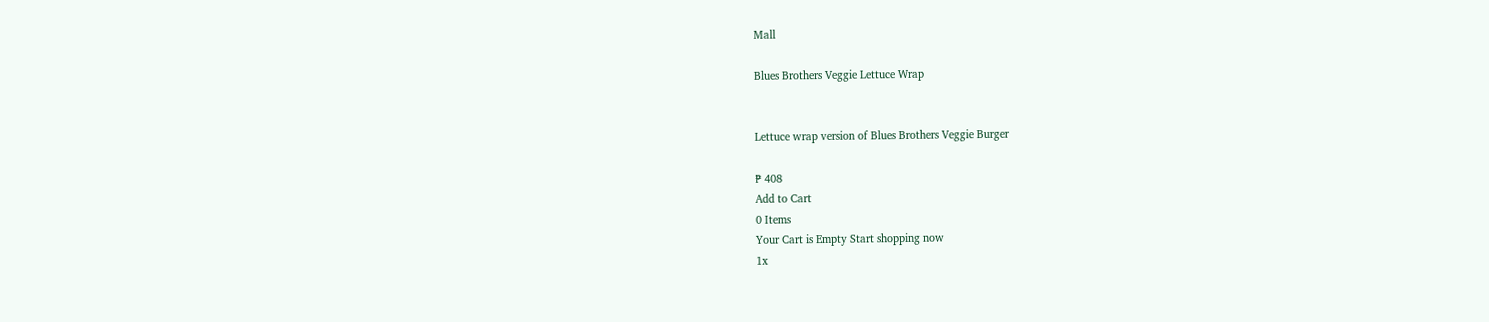Mall

Blues Brothers Veggie Lettuce Wrap


Lettuce wrap version of Blues Brothers Veggie Burger

₱ 408
Add to Cart
0 Items
Your Cart is Empty Start shopping now
1x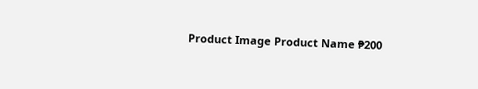Product Image Product Name ₱200